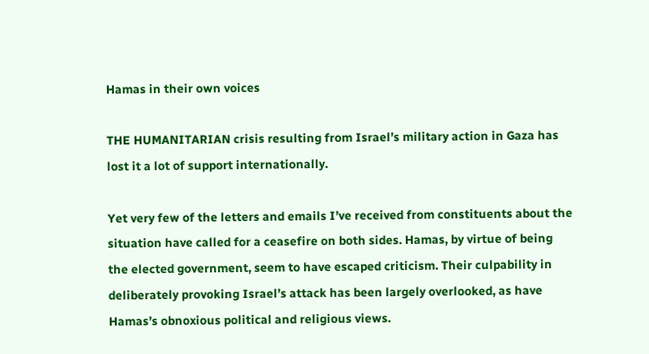Hamas in their own voices

THE HUMANITARIAN crisis resulting from Israel’s military action in Gaza has lost it a lot of support internationally.

Yet very few of the letters and emails I’ve received from constituents about the situation have called for a ceasefire on both sides. Hamas, by virtue of being the elected government, seem to have escaped criticism. Their culpability in deliberately provoking Israel’s attack has been largely overlooked, as have Hamas’s obnoxious political and religious views.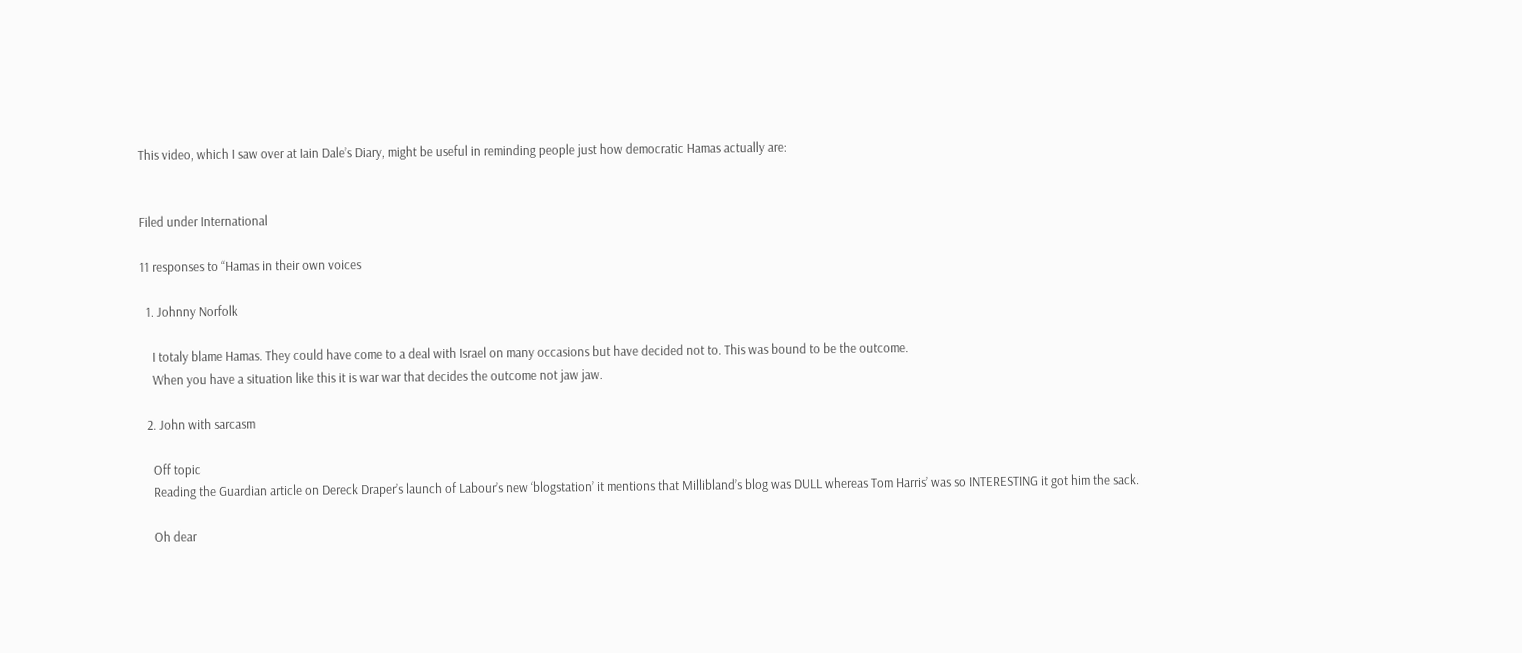This video, which I saw over at Iain Dale’s Diary, might be useful in reminding people just how democratic Hamas actually are:


Filed under International

11 responses to “Hamas in their own voices

  1. Johnny Norfolk

    I totaly blame Hamas. They could have come to a deal with Israel on many occasions but have decided not to. This was bound to be the outcome.
    When you have a situation like this it is war war that decides the outcome not jaw jaw.

  2. John with sarcasm

    Off topic
    Reading the Guardian article on Dereck Draper’s launch of Labour’s new ‘blogstation’ it mentions that Millibland’s blog was DULL whereas Tom Harris’ was so INTERESTING it got him the sack.

    Oh dear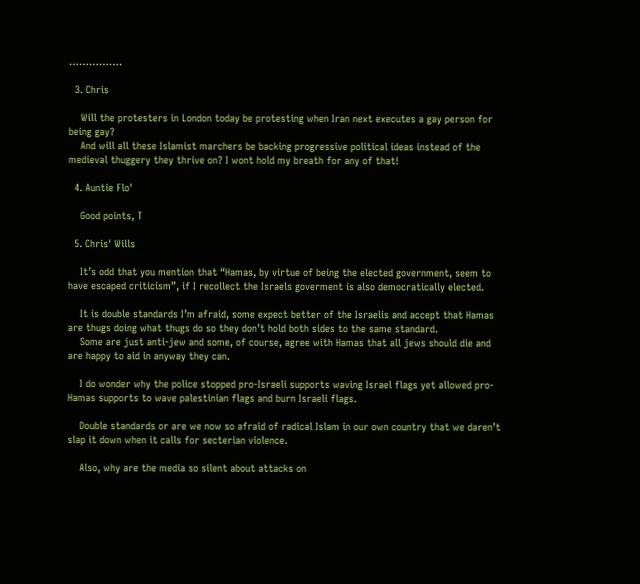…………….

  3. Chris

    Will the protesters in London today be protesting when Iran next executes a gay person for being gay?
    And will all these Islamist marchers be backing progressive political ideas instead of the medieval thuggery they thrive on? I wont hold my breath for any of that!

  4. Auntie Flo'

    Good points, T

  5. Chris' Wills

    It’s odd that you mention that “Hamas, by virtue of being the elected government, seem to have escaped criticism”, if I recollect the Israels goverment is also democratically elected.

    It is double standards I’m afraid, some expect better of the Israelis and accept that Hamas are thugs doing what thugs do so they don’t hold both sides to the same standard.
    Some are just anti-jew and some, of course, agree with Hamas that all jews should die and are happy to aid in anyway they can.

    I do wonder why the police stopped pro-Israeli supports waving Israel flags yet allowed pro-Hamas supports to wave palestinian flags and burn Israeli flags.

    Double standards or are we now so afraid of radical Islam in our own country that we daren’t slap it down when it calls for secterian violence.

    Also, why are the media so silent about attacks on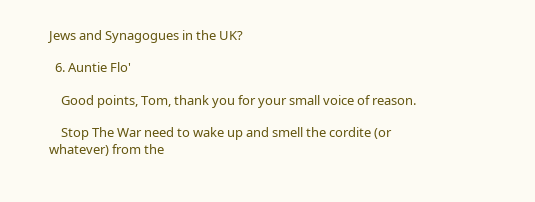Jews and Synagogues in the UK?

  6. Auntie Flo'

    Good points, Tom, thank you for your small voice of reason.

    Stop The War need to wake up and smell the cordite (or whatever) from the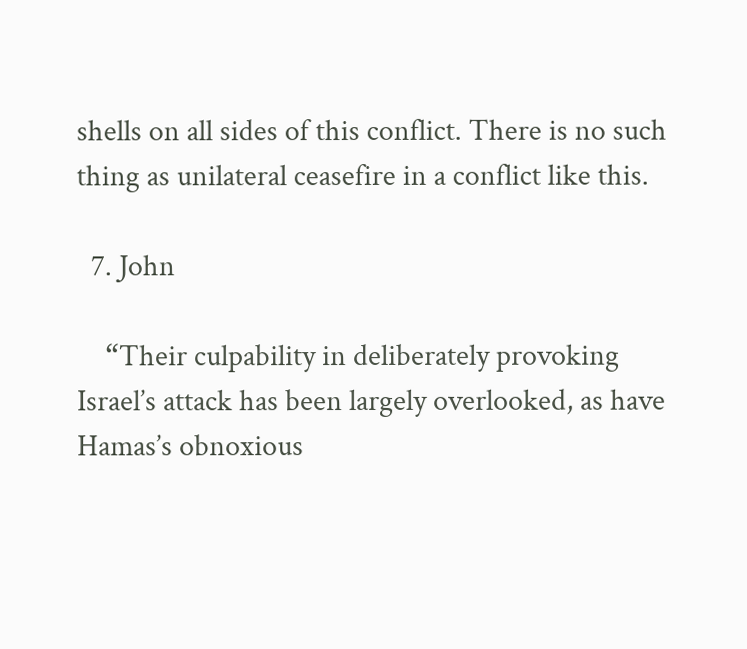shells on all sides of this conflict. There is no such thing as unilateral ceasefire in a conflict like this.

  7. John

    “Their culpability in deliberately provoking Israel’s attack has been largely overlooked, as have Hamas’s obnoxious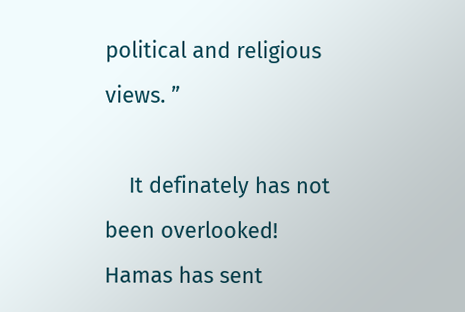political and religious views. ”

    It definately has not been overlooked! Hamas has sent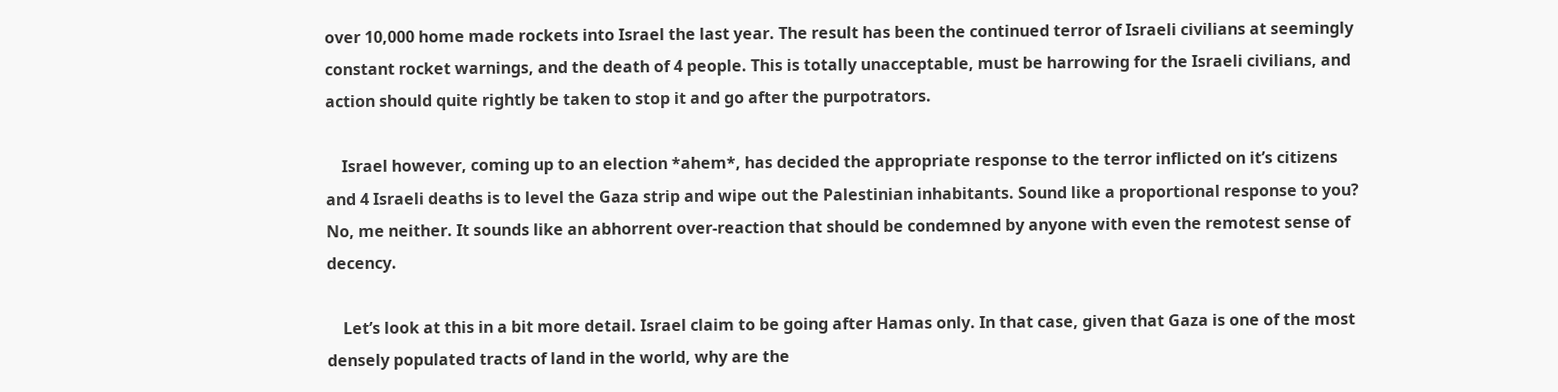over 10,000 home made rockets into Israel the last year. The result has been the continued terror of Israeli civilians at seemingly constant rocket warnings, and the death of 4 people. This is totally unacceptable, must be harrowing for the Israeli civilians, and action should quite rightly be taken to stop it and go after the purpotrators.

    Israel however, coming up to an election *ahem*, has decided the appropriate response to the terror inflicted on it’s citizens and 4 Israeli deaths is to level the Gaza strip and wipe out the Palestinian inhabitants. Sound like a proportional response to you? No, me neither. It sounds like an abhorrent over-reaction that should be condemned by anyone with even the remotest sense of decency.

    Let’s look at this in a bit more detail. Israel claim to be going after Hamas only. In that case, given that Gaza is one of the most densely populated tracts of land in the world, why are the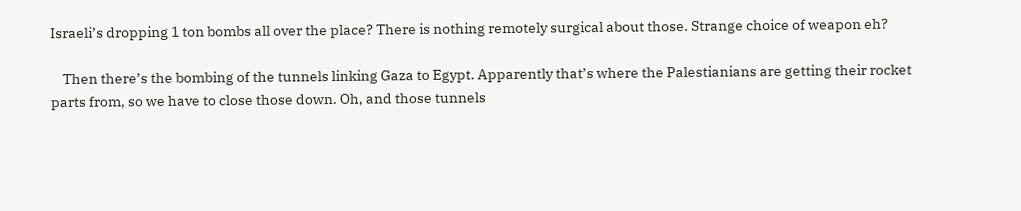Israeli’s dropping 1 ton bombs all over the place? There is nothing remotely surgical about those. Strange choice of weapon eh?

    Then there’s the bombing of the tunnels linking Gaza to Egypt. Apparently that’s where the Palestianians are getting their rocket parts from, so we have to close those down. Oh, and those tunnels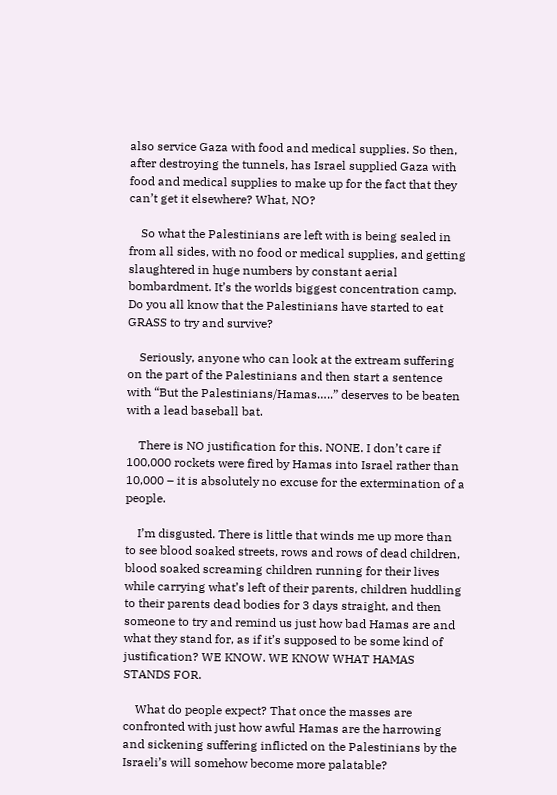also service Gaza with food and medical supplies. So then, after destroying the tunnels, has Israel supplied Gaza with food and medical supplies to make up for the fact that they can’t get it elsewhere? What, NO?

    So what the Palestinians are left with is being sealed in from all sides, with no food or medical supplies, and getting slaughtered in huge numbers by constant aerial bombardment. It’s the worlds biggest concentration camp. Do you all know that the Palestinians have started to eat GRASS to try and survive?

    Seriously, anyone who can look at the extream suffering on the part of the Palestinians and then start a sentence with “But the Palestinians/Hamas…..” deserves to be beaten with a lead baseball bat.

    There is NO justification for this. NONE. I don’t care if 100,000 rockets were fired by Hamas into Israel rather than 10,000 – it is absolutely no excuse for the extermination of a people.

    I’m disgusted. There is little that winds me up more than to see blood soaked streets, rows and rows of dead children, blood soaked screaming children running for their lives while carrying what’s left of their parents, children huddling to their parents dead bodies for 3 days straight, and then someone to try and remind us just how bad Hamas are and what they stand for, as if it’s supposed to be some kind of justification? WE KNOW. WE KNOW WHAT HAMAS STANDS FOR.

    What do people expect? That once the masses are confronted with just how awful Hamas are the harrowing and sickening suffering inflicted on the Palestinians by the Israeli’s will somehow become more palatable?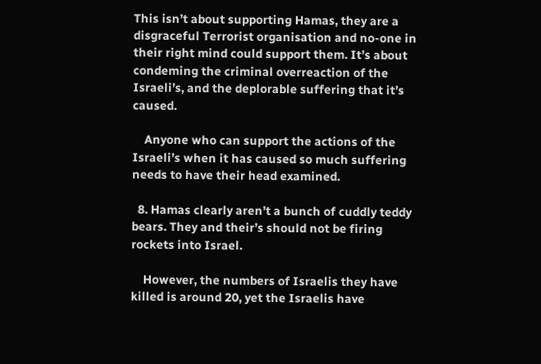This isn’t about supporting Hamas, they are a disgraceful Terrorist organisation and no-one in their right mind could support them. It’s about condeming the criminal overreaction of the Israeli’s, and the deplorable suffering that it’s caused.

    Anyone who can support the actions of the Israeli’s when it has caused so much suffering needs to have their head examined.

  8. Hamas clearly aren’t a bunch of cuddly teddy bears. They and their’s should not be firing rockets into Israel.

    However, the numbers of Israelis they have killed is around 20, yet the Israelis have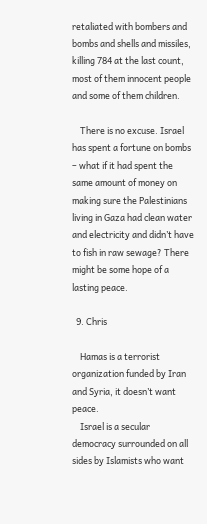retaliated with bombers and bombs and shells and missiles, killing 784 at the last count, most of them innocent people and some of them children.

    There is no excuse. Israel has spent a fortune on bombs – what if it had spent the same amount of money on making sure the Palestinians living in Gaza had clean water and electricity and didn’t have to fish in raw sewage? There might be some hope of a lasting peace.

  9. Chris

    Hamas is a terrorist organization funded by Iran and Syria, it doesn’t want peace.
    Israel is a secular democracy surrounded on all sides by Islamists who want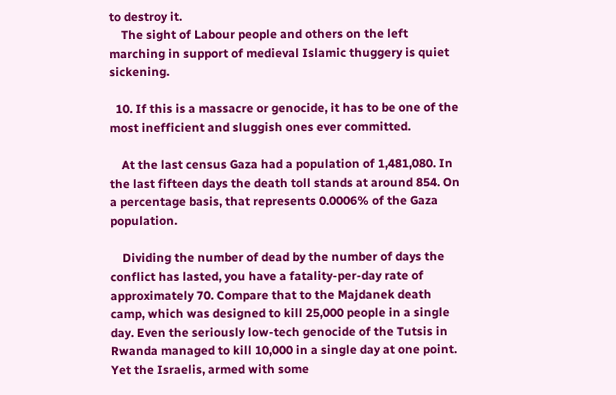to destroy it.
    The sight of Labour people and others on the left marching in support of medieval Islamic thuggery is quiet sickening.

  10. If this is a massacre or genocide, it has to be one of the most inefficient and sluggish ones ever committed.

    At the last census Gaza had a population of 1,481,080. In the last fifteen days the death toll stands at around 854. On a percentage basis, that represents 0.0006% of the Gaza population.

    Dividing the number of dead by the number of days the conflict has lasted, you have a fatality-per-day rate of approximately 70. Compare that to the Majdanek death camp, which was designed to kill 25,000 people in a single day. Even the seriously low-tech genocide of the Tutsis in Rwanda managed to kill 10,000 in a single day at one point. Yet the Israelis, armed with some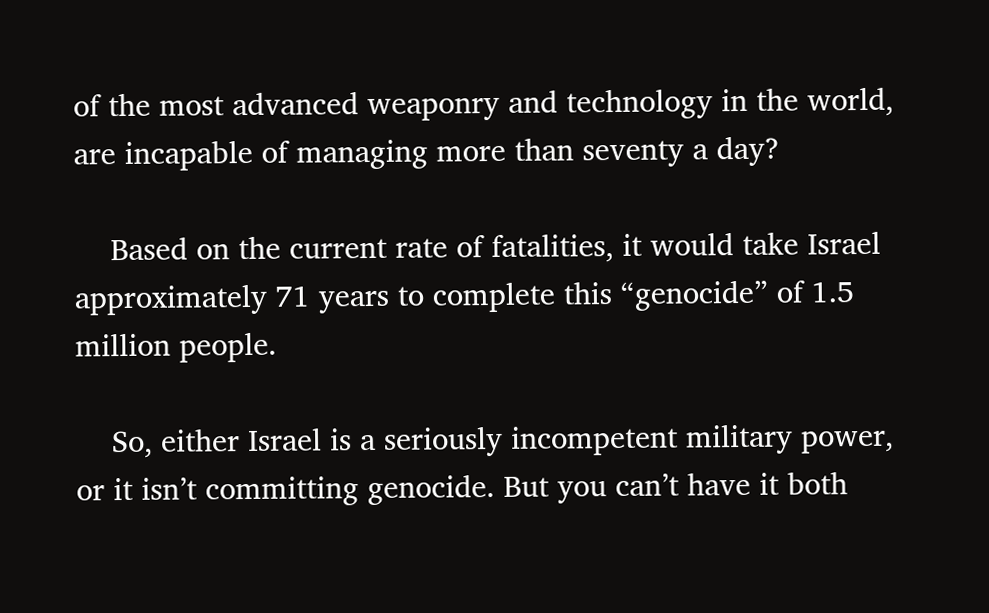of the most advanced weaponry and technology in the world, are incapable of managing more than seventy a day?

    Based on the current rate of fatalities, it would take Israel approximately 71 years to complete this “genocide” of 1.5 million people.

    So, either Israel is a seriously incompetent military power, or it isn’t committing genocide. But you can’t have it both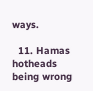ways.

  11. Hamas hotheads being wrong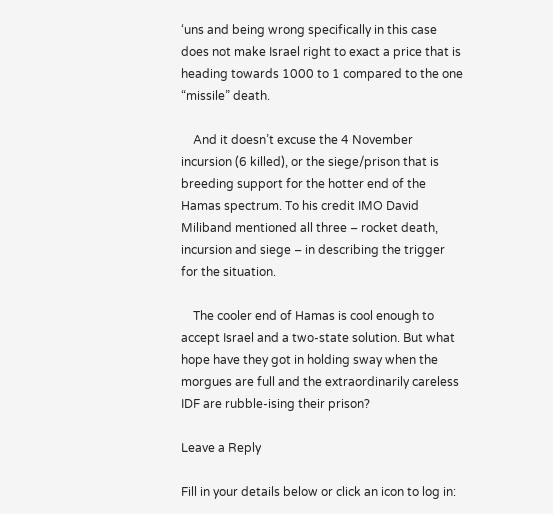‘uns and being wrong specifically in this case does not make Israel right to exact a price that is heading towards 1000 to 1 compared to the one “missile” death.

    And it doesn’t excuse the 4 November incursion (6 killed), or the siege/prison that is breeding support for the hotter end of the Hamas spectrum. To his credit IMO David Miliband mentioned all three – rocket death, incursion and siege – in describing the trigger for the situation.

    The cooler end of Hamas is cool enough to accept Israel and a two-state solution. But what hope have they got in holding sway when the morgues are full and the extraordinarily careless IDF are rubble-ising their prison?

Leave a Reply

Fill in your details below or click an icon to log in: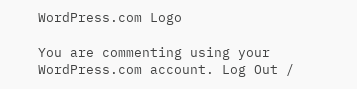WordPress.com Logo

You are commenting using your WordPress.com account. Log Out /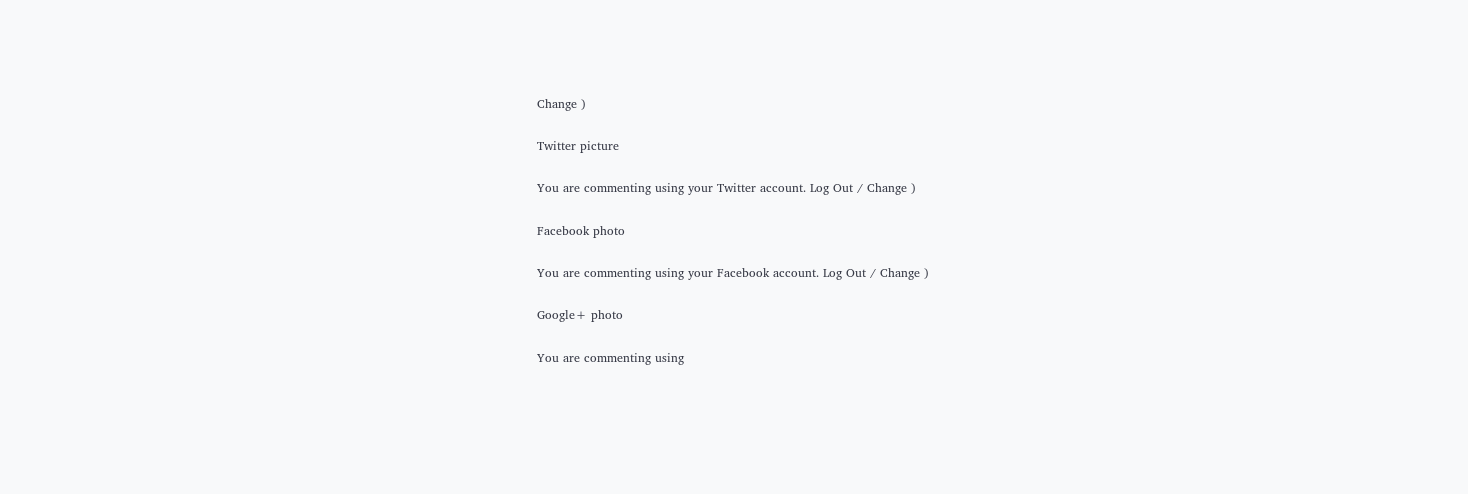Change )

Twitter picture

You are commenting using your Twitter account. Log Out / Change )

Facebook photo

You are commenting using your Facebook account. Log Out / Change )

Google+ photo

You are commenting using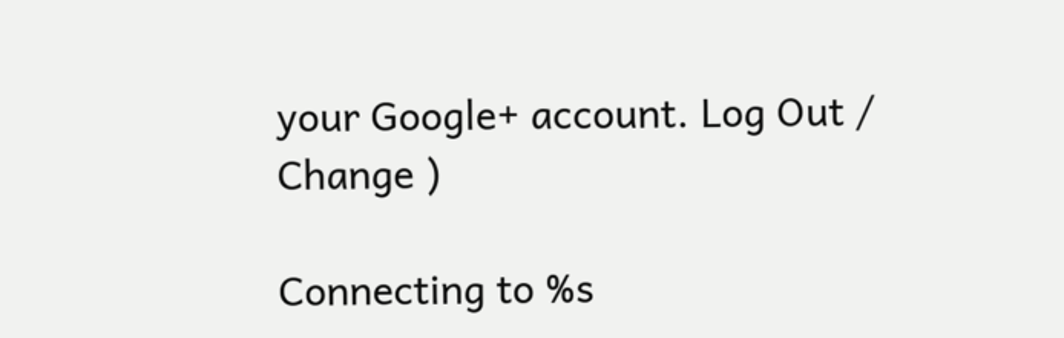your Google+ account. Log Out / Change )

Connecting to %s